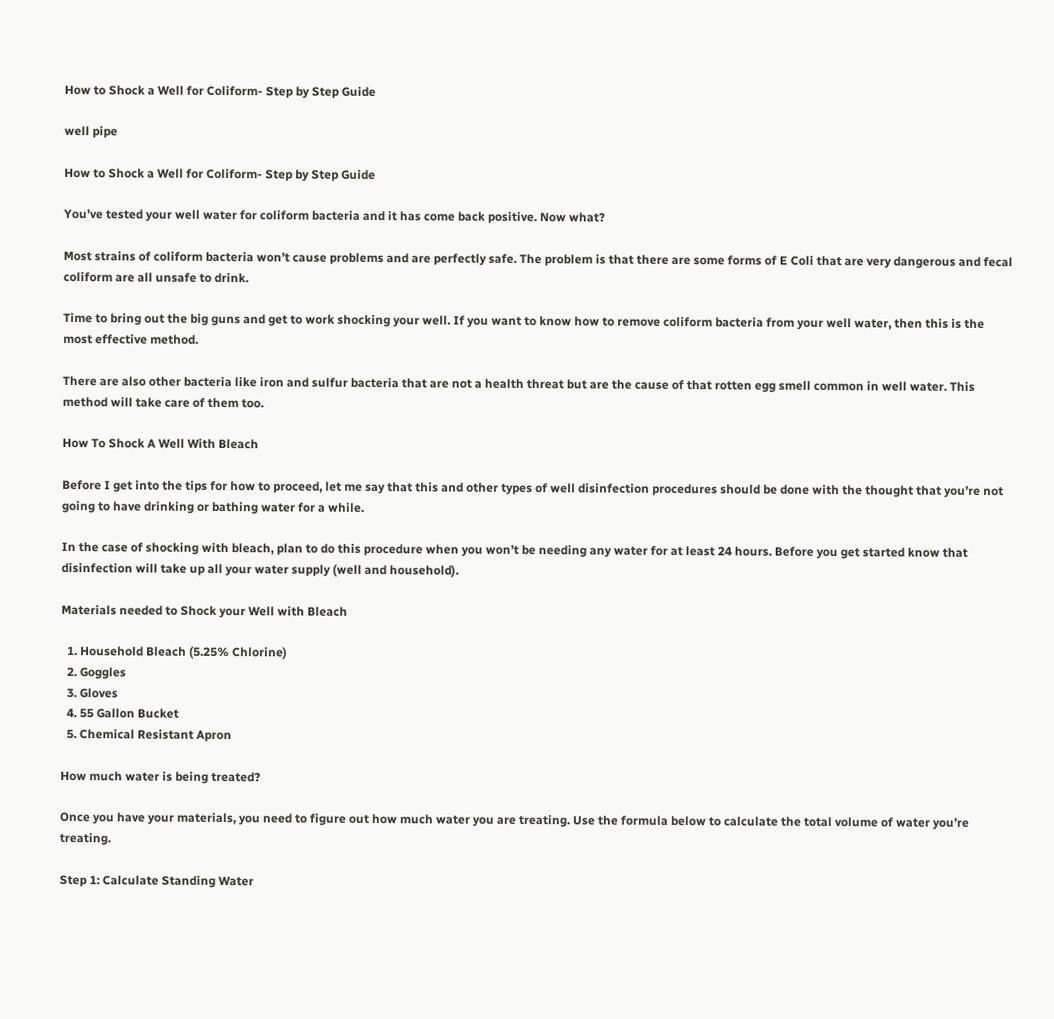How to Shock a Well for Coliform- Step by Step Guide

well pipe

How to Shock a Well for Coliform- Step by Step Guide

You’ve tested your well water for coliform bacteria and it has come back positive. Now what?

Most strains of coliform bacteria won’t cause problems and are perfectly safe. The problem is that there are some forms of E Coli that are very dangerous and fecal coliform are all unsafe to drink.

Time to bring out the big guns and get to work shocking your well. If you want to know how to remove coliform bacteria from your well water, then this is the most effective method.

There are also other bacteria like iron and sulfur bacteria that are not a health threat but are the cause of that rotten egg smell common in well water. This method will take care of them too.

How To Shock A Well With Bleach

Before I get into the tips for how to proceed, let me say that this and other types of well disinfection procedures should be done with the thought that you’re not going to have drinking or bathing water for a while.

In the case of shocking with bleach, plan to do this procedure when you won’t be needing any water for at least 24 hours. Before you get started know that disinfection will take up all your water supply (well and household).

Materials needed to Shock your Well with Bleach

  1. Household Bleach (5.25% Chlorine)
  2. Goggles
  3. Gloves
  4. 55 Gallon Bucket
  5. Chemical Resistant Apron

How much water is being treated?

Once you have your materials, you need to figure out how much water you are treating. Use the formula below to calculate the total volume of water you’re treating.

Step 1: Calculate Standing Water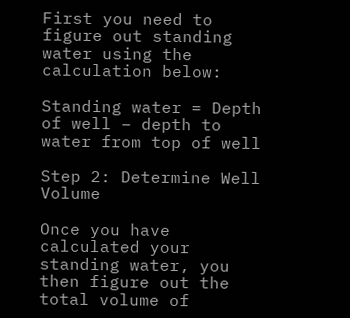First you need to figure out standing water using the calculation below:

Standing water = Depth of well – depth to water from top of well

Step 2: Determine Well Volume

Once you have calculated your standing water, you then figure out the total volume of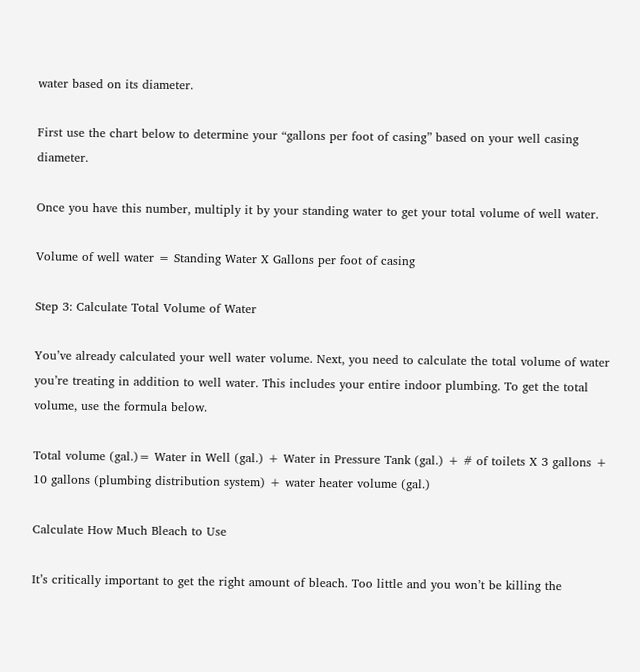water based on its diameter.

First use the chart below to determine your “gallons per foot of casing” based on your well casing diameter.

Once you have this number, multiply it by your standing water to get your total volume of well water.

Volume of well water = Standing Water X Gallons per foot of casing

Step 3: Calculate Total Volume of Water

You’ve already calculated your well water volume. Next, you need to calculate the total volume of water you’re treating in addition to well water. This includes your entire indoor plumbing. To get the total volume, use the formula below.

Total volume (gal.)= Water in Well (gal.) + Water in Pressure Tank (gal.) + # of toilets X 3 gallons + 10 gallons (plumbing distribution system) + water heater volume (gal.)

Calculate How Much Bleach to Use

It’s critically important to get the right amount of bleach. Too little and you won’t be killing the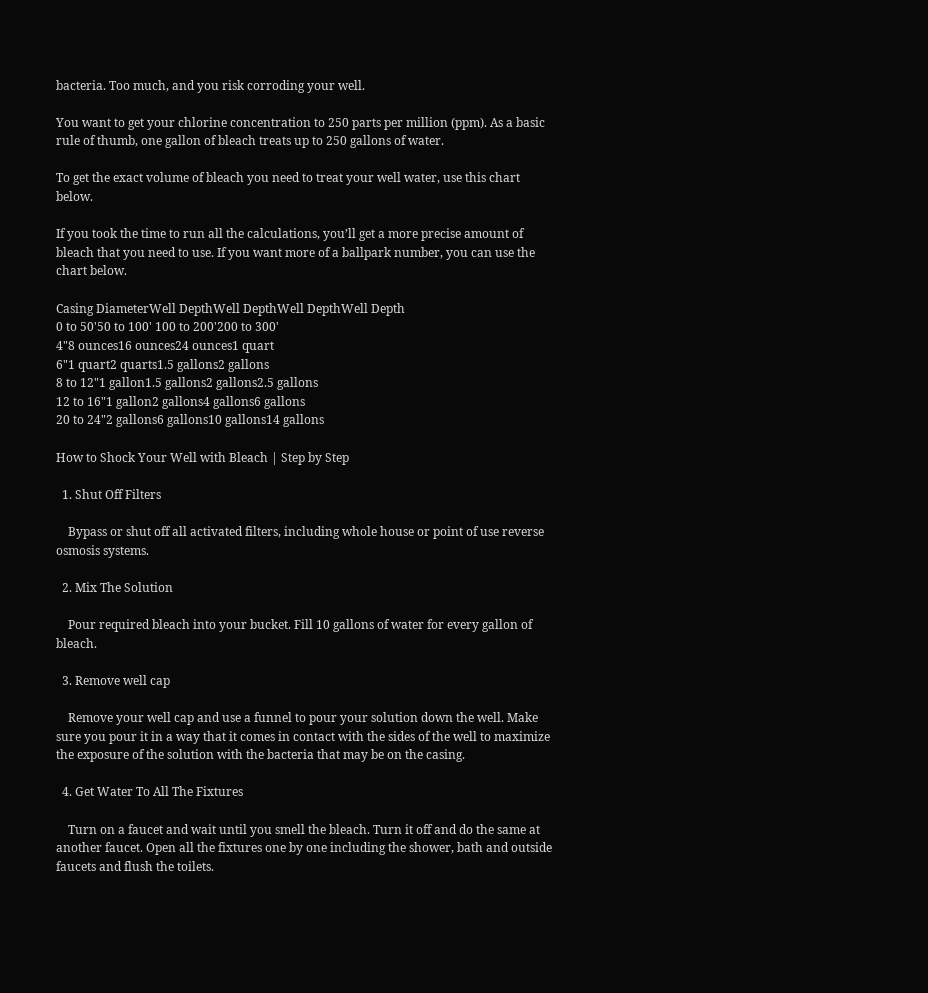bacteria. Too much, and you risk corroding your well.

You want to get your chlorine concentration to 250 parts per million (ppm). As a basic rule of thumb, one gallon of bleach treats up to 250 gallons of water.

To get the exact volume of bleach you need to treat your well water, use this chart below.

If you took the time to run all the calculations, you’ll get a more precise amount of bleach that you need to use. If you want more of a ballpark number, you can use the chart below.

Casing DiameterWell DepthWell DepthWell DepthWell Depth
0 to 50'50 to 100' 100 to 200'200 to 300'
4"8 ounces16 ounces24 ounces1 quart
6"1 quart2 quarts1.5 gallons2 gallons
8 to 12"1 gallon1.5 gallons2 gallons2.5 gallons
12 to 16"1 gallon2 gallons4 gallons6 gallons
20 to 24"2 gallons6 gallons10 gallons14 gallons

How to Shock Your Well with Bleach | Step by Step

  1. Shut Off Filters

    Bypass or shut off all activated filters, including whole house or point of use reverse osmosis systems.

  2. Mix The Solution

    Pour required bleach into your bucket. Fill 10 gallons of water for every gallon of bleach.

  3. Remove well cap

    Remove your well cap and use a funnel to pour your solution down the well. Make sure you pour it in a way that it comes in contact with the sides of the well to maximize the exposure of the solution with the bacteria that may be on the casing.

  4. Get Water To All The Fixtures

    Turn on a faucet and wait until you smell the bleach. Turn it off and do the same at another faucet. Open all the fixtures one by one including the shower, bath and outside faucets and flush the toilets.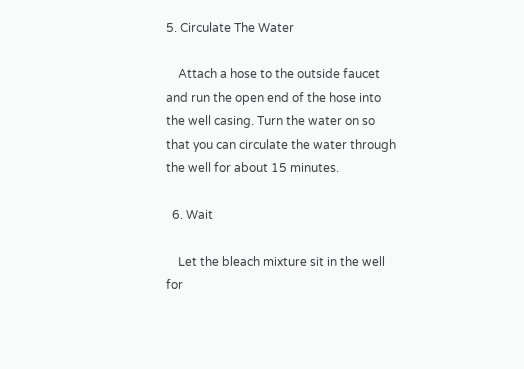5. Circulate The Water

    Attach a hose to the outside faucet and run the open end of the hose into the well casing. Turn the water on so that you can circulate the water through the well for about 15 minutes.

  6. Wait

    Let the bleach mixture sit in the well for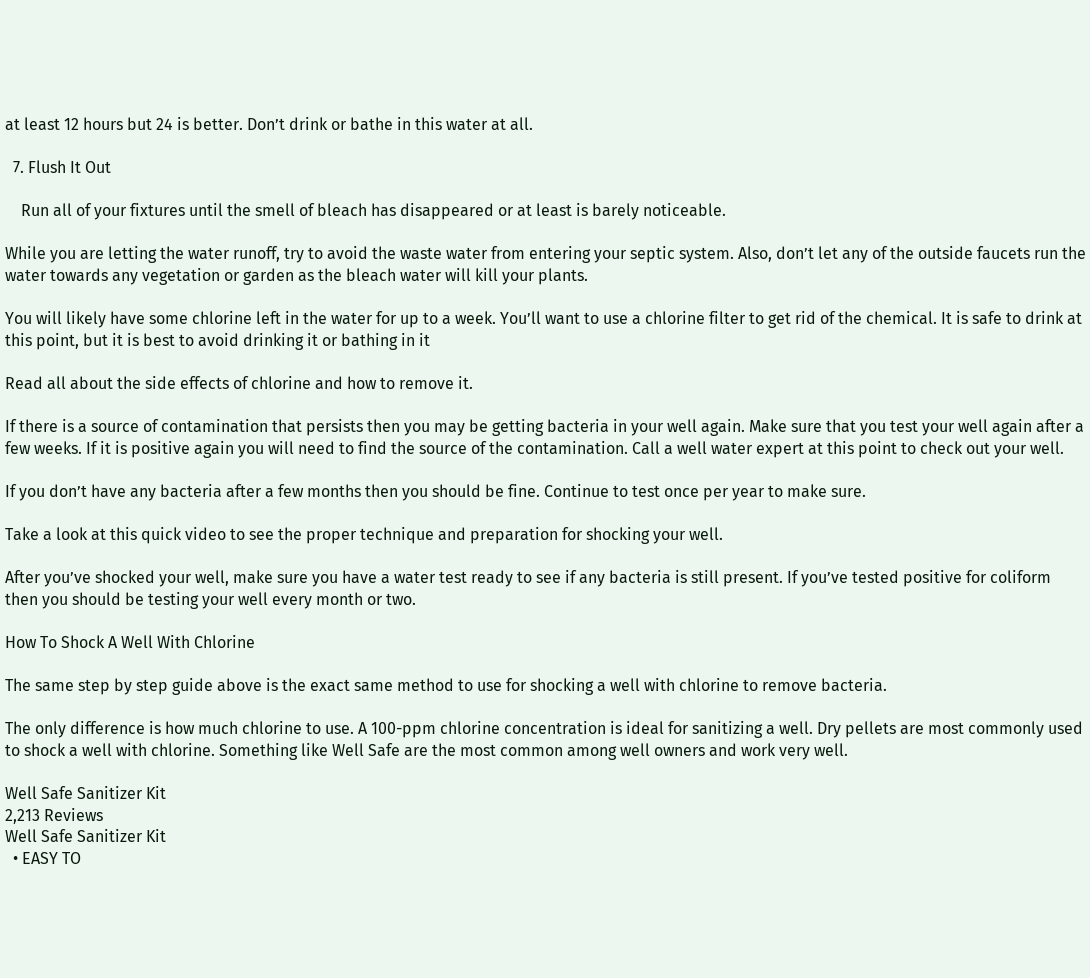at least 12 hours but 24 is better. Don’t drink or bathe in this water at all.

  7. Flush It Out

    Run all of your fixtures until the smell of bleach has disappeared or at least is barely noticeable.

While you are letting the water runoff, try to avoid the waste water from entering your septic system. Also, don’t let any of the outside faucets run the water towards any vegetation or garden as the bleach water will kill your plants.

You will likely have some chlorine left in the water for up to a week. You’ll want to use a chlorine filter to get rid of the chemical. It is safe to drink at this point, but it is best to avoid drinking it or bathing in it

Read all about the side effects of chlorine and how to remove it.

If there is a source of contamination that persists then you may be getting bacteria in your well again. Make sure that you test your well again after a few weeks. If it is positive again you will need to find the source of the contamination. Call a well water expert at this point to check out your well.

If you don’t have any bacteria after a few months then you should be fine. Continue to test once per year to make sure.

Take a look at this quick video to see the proper technique and preparation for shocking your well.

After you’ve shocked your well, make sure you have a water test ready to see if any bacteria is still present. If you’ve tested positive for coliform then you should be testing your well every month or two.

How To Shock A Well With Chlorine

The same step by step guide above is the exact same method to use for shocking a well with chlorine to remove bacteria.

The only difference is how much chlorine to use. A 100-ppm chlorine concentration is ideal for sanitizing a well. Dry pellets are most commonly used to shock a well with chlorine. Something like Well Safe are the most common among well owners and work very well.

Well Safe Sanitizer Kit
2,213 Reviews
Well Safe Sanitizer Kit
  • EASY TO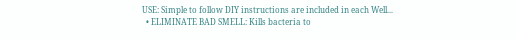USE: Simple to follow DIY instructions are included in each Well...
  • ELIMINATE BAD SMELL: Kills bacteria to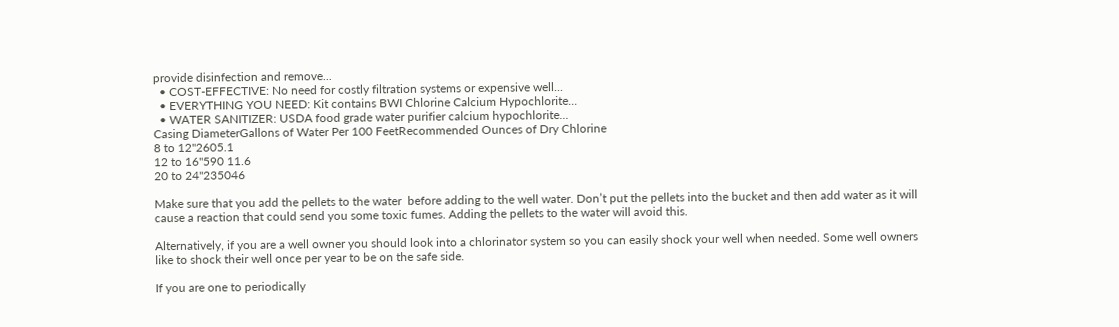provide disinfection and remove...
  • COST-EFFECTIVE: No need for costly filtration systems or expensive well...
  • EVERYTHING YOU NEED: Kit contains BWI Chlorine Calcium Hypochlorite...
  • WATER SANITIZER: USDA food grade water purifier calcium hypochlorite...
Casing DiameterGallons of Water Per 100 FeetRecommended Ounces of Dry Chlorine
8 to 12"2605.1
12 to 16"590 11.6
20 to 24"235046

Make sure that you add the pellets to the water  before adding to the well water. Don’t put the pellets into the bucket and then add water as it will cause a reaction that could send you some toxic fumes. Adding the pellets to the water will avoid this.

Alternatively, if you are a well owner you should look into a chlorinator system so you can easily shock your well when needed. Some well owners like to shock their well once per year to be on the safe side.

If you are one to periodically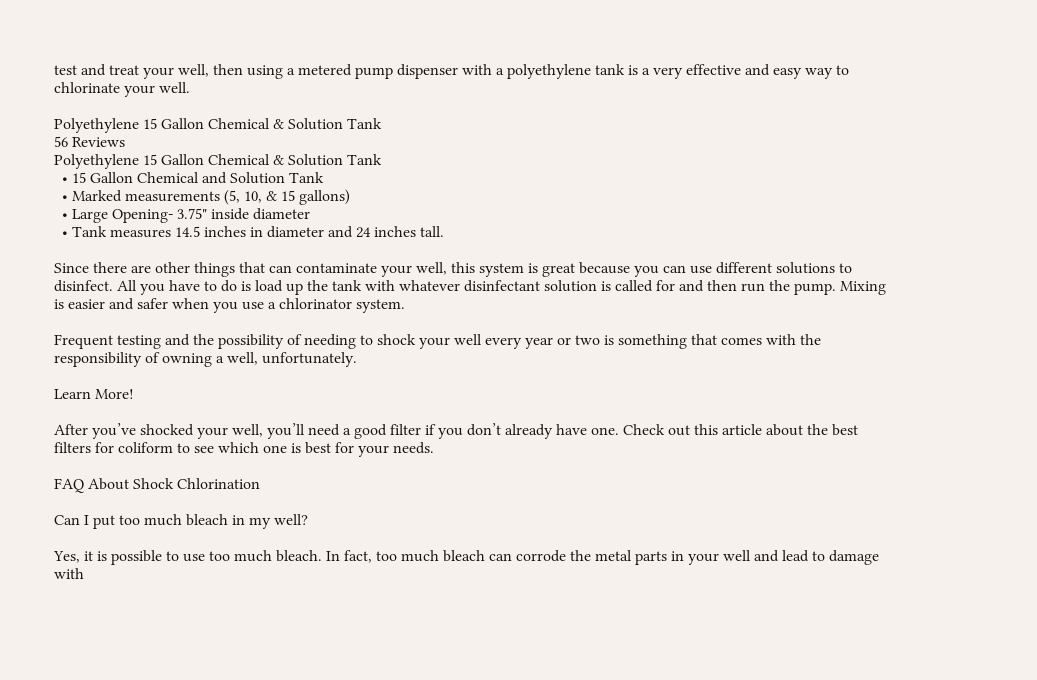test and treat your well, then using a metered pump dispenser with a polyethylene tank is a very effective and easy way to chlorinate your well.

Polyethylene 15 Gallon Chemical & Solution Tank
56 Reviews
Polyethylene 15 Gallon Chemical & Solution Tank
  • 15 Gallon Chemical and Solution Tank
  • Marked measurements (5, 10, & 15 gallons)
  • Large Opening- 3.75" inside diameter
  • Tank measures 14.5 inches in diameter and 24 inches tall.

Since there are other things that can contaminate your well, this system is great because you can use different solutions to disinfect. All you have to do is load up the tank with whatever disinfectant solution is called for and then run the pump. Mixing is easier and safer when you use a chlorinator system.

Frequent testing and the possibility of needing to shock your well every year or two is something that comes with the responsibility of owning a well, unfortunately.

Learn More!

After you’ve shocked your well, you’ll need a good filter if you don’t already have one. Check out this article about the best filters for coliform to see which one is best for your needs.

FAQ About Shock Chlorination

Can I put too much bleach in my well?

Yes, it is possible to use too much bleach. In fact, too much bleach can corrode the metal parts in your well and lead to damage with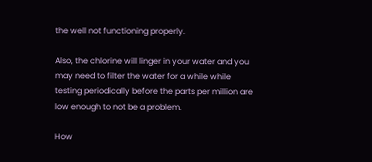the well not functioning properly.

Also, the chlorine will linger in your water and you may need to filter the water for a while while testing periodically before the parts per million are low enough to not be a problem.

How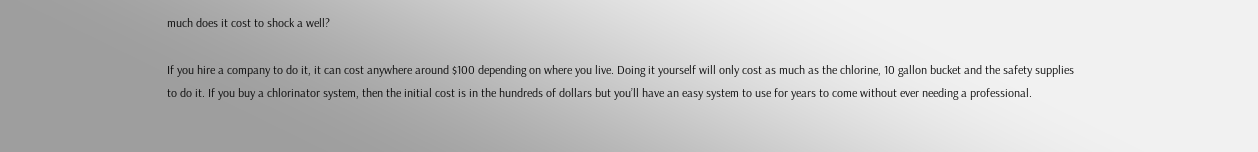much does it cost to shock a well?

If you hire a company to do it, it can cost anywhere around $100 depending on where you live. Doing it yourself will only cost as much as the chlorine, 10 gallon bucket and the safety supplies to do it. If you buy a chlorinator system, then the initial cost is in the hundreds of dollars but you’ll have an easy system to use for years to come without ever needing a professional.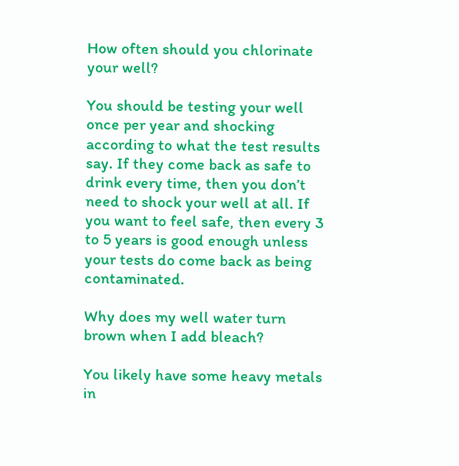How often should you chlorinate your well?

You should be testing your well once per year and shocking according to what the test results say. If they come back as safe to drink every time, then you don’t need to shock your well at all. If you want to feel safe, then every 3 to 5 years is good enough unless your tests do come back as being contaminated.

Why does my well water turn brown when I add bleach?

You likely have some heavy metals in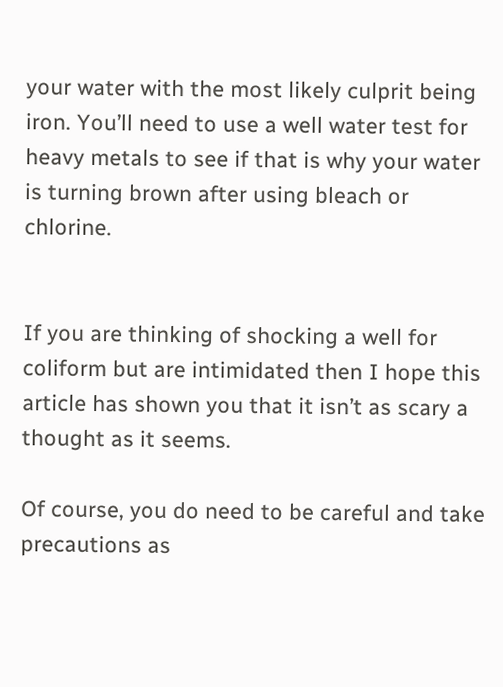your water with the most likely culprit being iron. You’ll need to use a well water test for heavy metals to see if that is why your water is turning brown after using bleach or chlorine.


If you are thinking of shocking a well for coliform but are intimidated then I hope this article has shown you that it isn’t as scary a thought as it seems.

Of course, you do need to be careful and take precautions as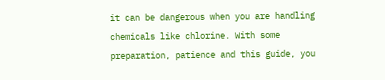it can be dangerous when you are handling chemicals like chlorine. With some preparation, patience and this guide, you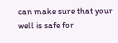can make sure that your well is safe for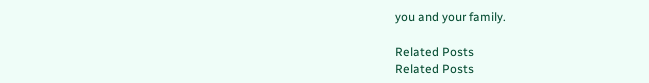you and your family.

Related Posts
Related Posts